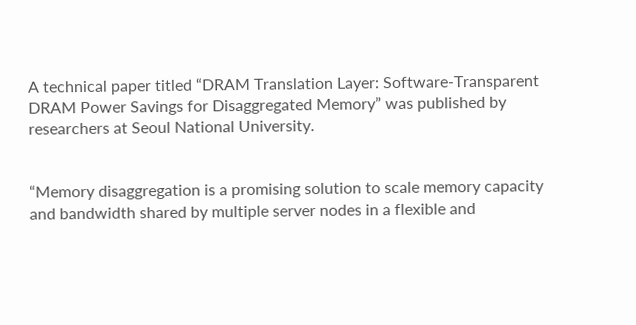A technical paper titled “DRAM Translation Layer: Software-Transparent DRAM Power Savings for Disaggregated Memory” was published by researchers at Seoul National University.


“Memory disaggregation is a promising solution to scale memory capacity and bandwidth shared by multiple server nodes in a flexible and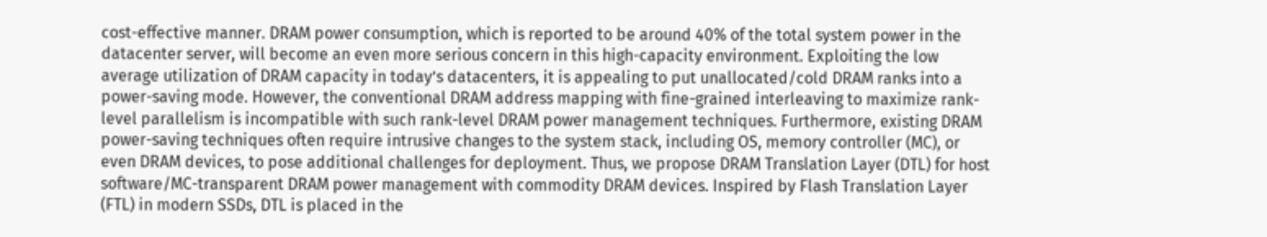cost-effective manner. DRAM power consumption, which is reported to be around 40% of the total system power in the datacenter server, will become an even more serious concern in this high-capacity environment. Exploiting the low average utilization of DRAM capacity in today’s datacenters, it is appealing to put unallocated/cold DRAM ranks into a power-saving mode. However, the conventional DRAM address mapping with fine-grained interleaving to maximize rank-level parallelism is incompatible with such rank-level DRAM power management techniques. Furthermore, existing DRAM power-saving techniques often require intrusive changes to the system stack, including OS, memory controller (MC), or even DRAM devices, to pose additional challenges for deployment. Thus, we propose DRAM Translation Layer (DTL) for host software/MC-transparent DRAM power management with commodity DRAM devices. Inspired by Flash Translation Layer (FTL) in modern SSDs, DTL is placed in the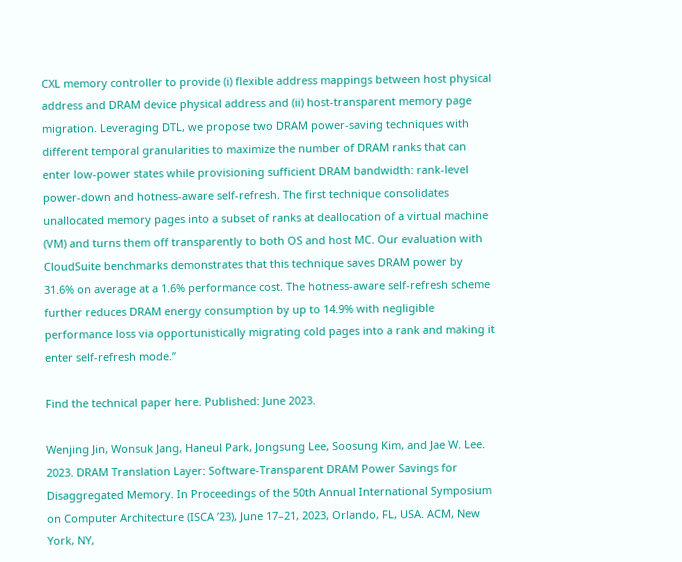CXL memory controller to provide (i) flexible address mappings between host physical address and DRAM device physical address and (ii) host-transparent memory page migration. Leveraging DTL, we propose two DRAM power-saving techniques with different temporal granularities to maximize the number of DRAM ranks that can enter low-power states while provisioning sufficient DRAM bandwidth: rank-level power-down and hotness-aware self-refresh. The first technique consolidates unallocated memory pages into a subset of ranks at deallocation of a virtual machine (VM) and turns them off transparently to both OS and host MC. Our evaluation with CloudSuite benchmarks demonstrates that this technique saves DRAM power by 31.6% on average at a 1.6% performance cost. The hotness-aware self-refresh scheme further reduces DRAM energy consumption by up to 14.9% with negligible performance loss via opportunistically migrating cold pages into a rank and making it enter self-refresh mode.”

Find the technical paper here. Published: June 2023.

Wenjing Jin, Wonsuk Jang, Haneul Park, Jongsung Lee, Soosung Kim, and Jae W. Lee. 2023. DRAM Translation Layer: Software-Transparent DRAM Power Savings for Disaggregated Memory. In Proceedings of the 50th Annual International Symposium on Computer Architecture (ISCA ’23), June 17–21, 2023, Orlando, FL, USA. ACM, New York, NY,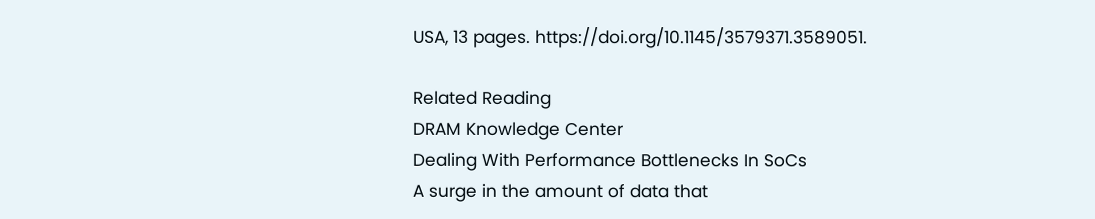USA, 13 pages. https://doi.org/10.1145/3579371.3589051.

Related Reading
DRAM Knowledge Center
Dealing With Performance Bottlenecks In SoCs
A surge in the amount of data that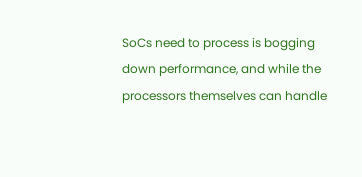SoCs need to process is bogging down performance, and while the processors themselves can handle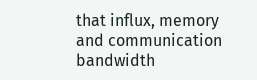that influx, memory and communication bandwidth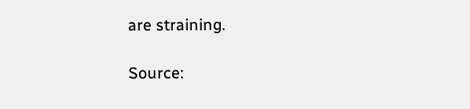are straining.

Source: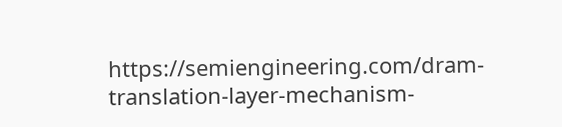https://semiengineering.com/dram-translation-layer-mechanism-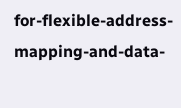for-flexible-address-mapping-and-data-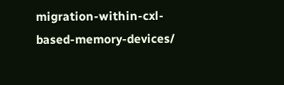migration-within-cxl-based-memory-devices/